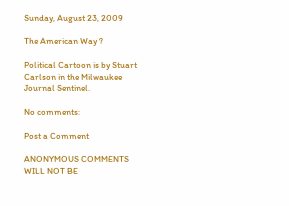Sunday, August 23, 2009

The American Way ?

Political Cartoon is by Stuart Carlson in the Milwaukee Journal Sentinel.

No comments:

Post a Comment

ANONYMOUS COMMENTS WILL NOT BE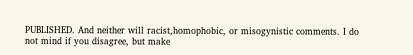PUBLISHED. And neither will racist,homophobic, or misogynistic comments. I do not mind if you disagree, but make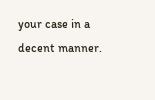your case in a decent manner.